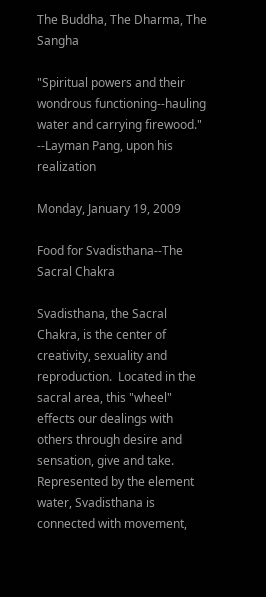The Buddha, The Dharma, The Sangha

"Spiritual powers and their wondrous functioning--hauling water and carrying firewood." --Layman Pang, upon his realization

Monday, January 19, 2009

Food for Svadisthana--The Sacral Chakra

Svadisthana, the Sacral Chakra, is the center of creativity, sexuality and reproduction.  Located in the sacral area, this "wheel" effects our dealings with others through desire and sensation, give and take. Represented by the element water, Svadisthana is connected with movement,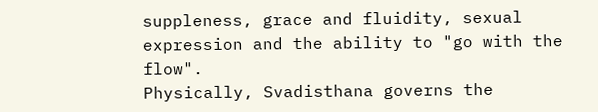suppleness, grace and fluidity, sexual expression and the ability to "go with the flow".
Physically, Svadisthana governs the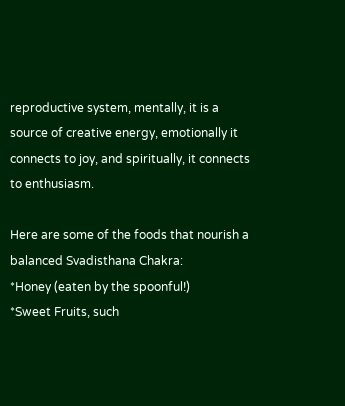reproductive system, mentally, it is a source of creative energy, emotionally it connects to joy, and spiritually, it connects to enthusiasm.

Here are some of the foods that nourish a balanced Svadisthana Chakra:
*Honey (eaten by the spoonful!)
*Sweet Fruits, such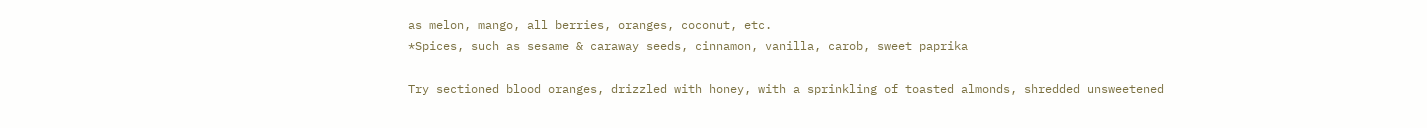as melon, mango, all berries, oranges, coconut, etc.
*Spices, such as sesame & caraway seeds, cinnamon, vanilla, carob, sweet paprika

Try sectioned blood oranges, drizzled with honey, with a sprinkling of toasted almonds, shredded unsweetened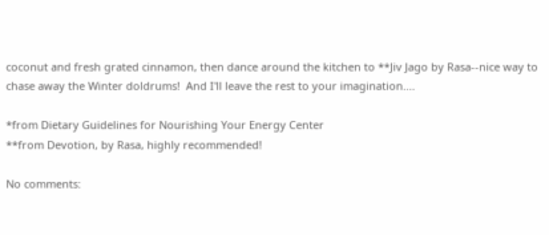coconut and fresh grated cinnamon, then dance around the kitchen to **Jiv Jago by Rasa--nice way to chase away the Winter doldrums!  And I'll leave the rest to your imagination....

*from Dietary Guidelines for Nourishing Your Energy Center
**from Devotion, by Rasa, highly recommended!

No comments: